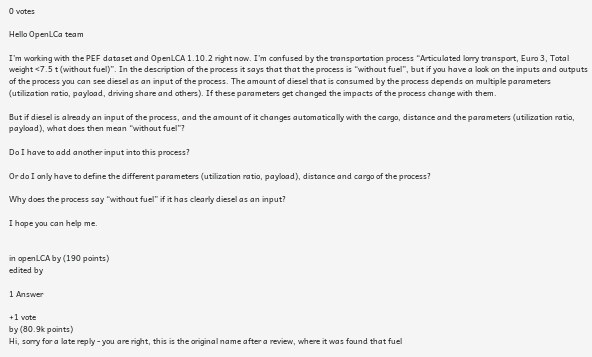0 votes

Hello OpenLCa team

I’m working with the PEF dataset and OpenLCA 1.10.2 right now. I’m confused by the transportation process “Articulated lorry transport, Euro 3, Total weight <7.5 t (without fuel)”. In the description of the process it says that that the process is “without fuel”, but if you have a look on the inputs and outputs of the process you can see diesel as an input of the process. The amount of diesel that is consumed by the process depends on multiple parameters (utilization ratio, payload, driving share and others). If these parameters get changed the impacts of the process change with them.

But if diesel is already an input of the process, and the amount of it changes automatically with the cargo, distance and the parameters (utilization ratio, payload), what does then mean “without fuel”?

Do I have to add another input into this process?

Or do I only have to define the different parameters (utilization ratio, payload), distance and cargo of the process?

Why does the process say “without fuel” if it has clearly diesel as an input?

I hope you can help me.


in openLCA by (190 points)
edited by

1 Answer

+1 vote
by (80.9k points)
Hi, sorry for a late reply - you are right, this is the original name after a review, where it was found that fuel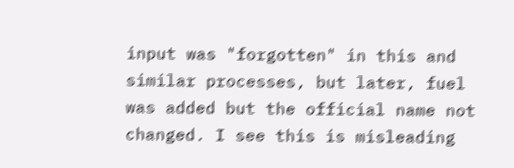input was "forgotten" in this and similar processes, but later, fuel was added but the official name not changed. I see this is misleading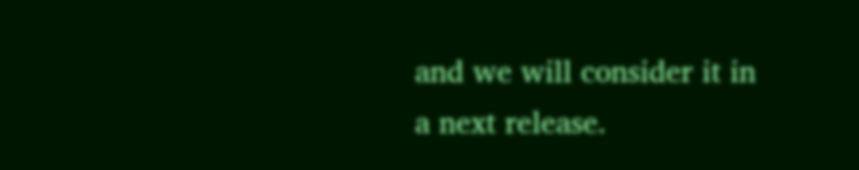and we will consider it in a next release.